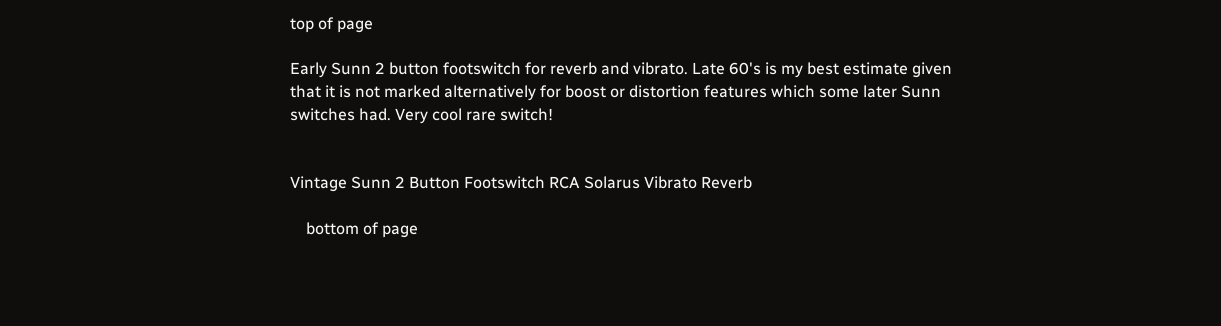top of page

Early Sunn 2 button footswitch for reverb and vibrato. Late 60's is my best estimate given that it is not marked alternatively for boost or distortion features which some later Sunn switches had. Very cool rare switch!


Vintage Sunn 2 Button Footswitch RCA Solarus Vibrato Reverb

    bottom of page